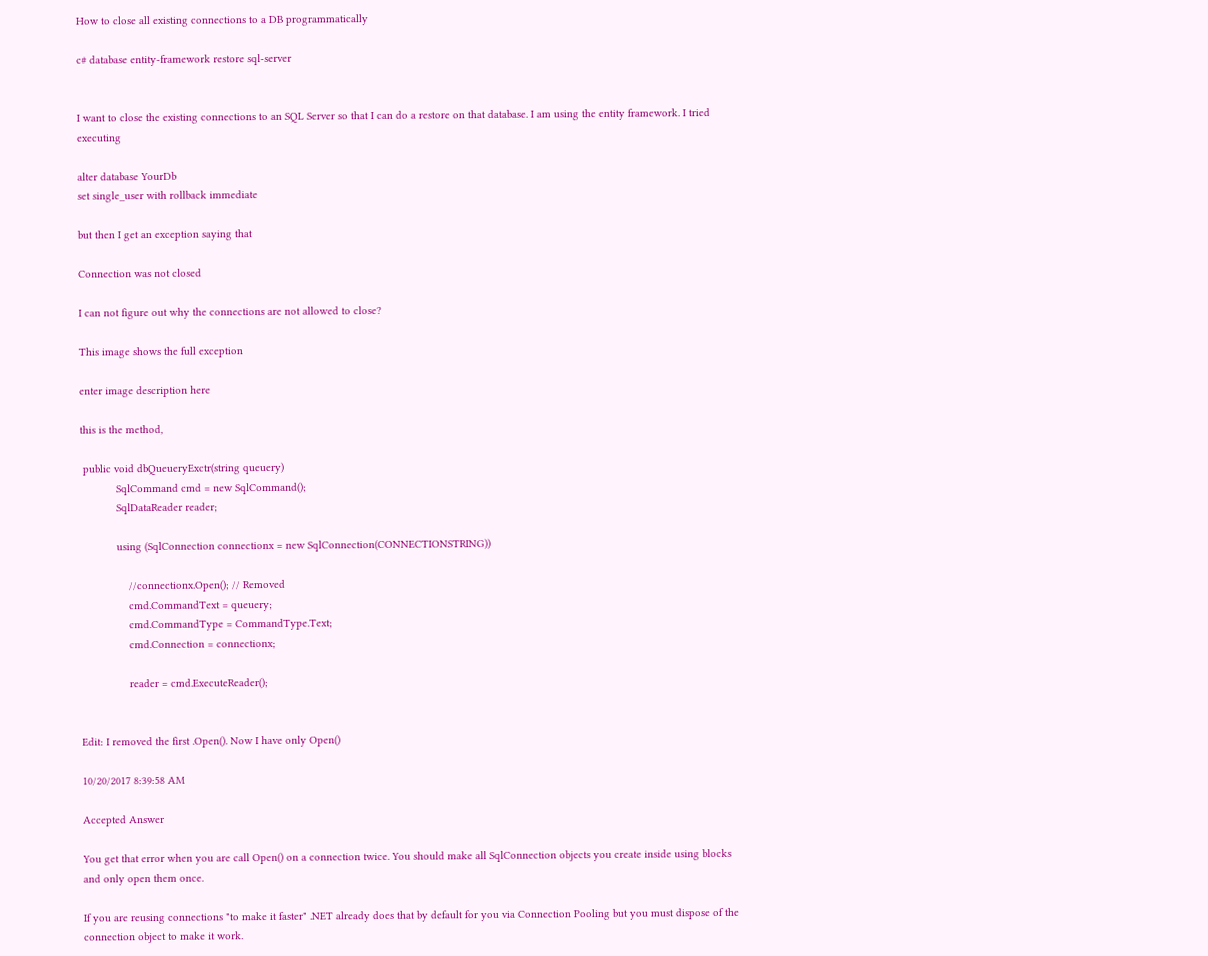How to close all existing connections to a DB programmatically

c# database entity-framework restore sql-server


I want to close the existing connections to an SQL Server so that I can do a restore on that database. I am using the entity framework. I tried executing

alter database YourDb
set single_user with rollback immediate

but then I get an exception saying that

Connection was not closed

I can not figure out why the connections are not allowed to close?

This image shows the full exception

enter image description here

this is the method,

 public void dbQueueryExctr(string queuery)
            SqlCommand cmd = new SqlCommand();
            SqlDataReader reader;

            using (SqlConnection connectionx = new SqlConnection(CONNECTIONSTRING))

                //connectionx.Open(); // Removed
                cmd.CommandText = queuery;
                cmd.CommandType = CommandType.Text;
                cmd.Connection = connectionx;

                reader = cmd.ExecuteReader();


Edit: I removed the first .Open(). Now I have only Open()

10/20/2017 8:39:58 AM

Accepted Answer

You get that error when you are call Open() on a connection twice. You should make all SqlConnection objects you create inside using blocks and only open them once.

If you are reusing connections "to make it faster" .NET already does that by default for you via Connection Pooling but you must dispose of the connection object to make it work.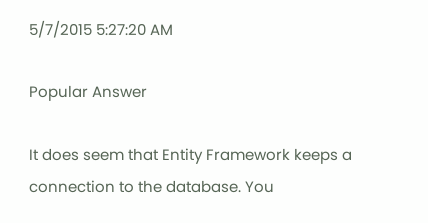5/7/2015 5:27:20 AM

Popular Answer

It does seem that Entity Framework keeps a connection to the database. You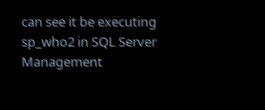can see it be executing sp_who2 in SQL Server Management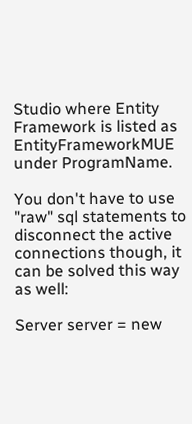Studio where Entity Framework is listed as EntityFrameworkMUE under ProgramName.

You don't have to use "raw" sql statements to disconnect the active connections though, it can be solved this way as well:

Server server = new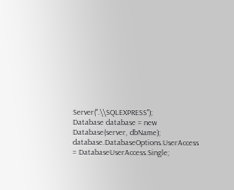Server(".\\SQLEXPRESS");
Database database = new Database(server, dbName);
database.DatabaseOptions.UserAccess = DatabaseUserAccess.Single;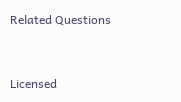Related Questions


Licensed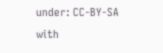under: CC-BY-SA with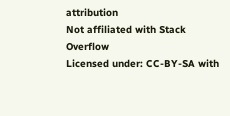attribution
Not affiliated with Stack Overflow
Licensed under: CC-BY-SA with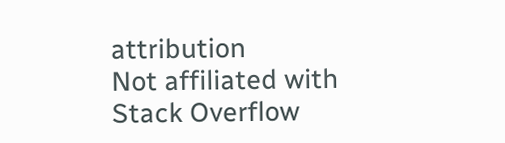attribution
Not affiliated with Stack Overflow